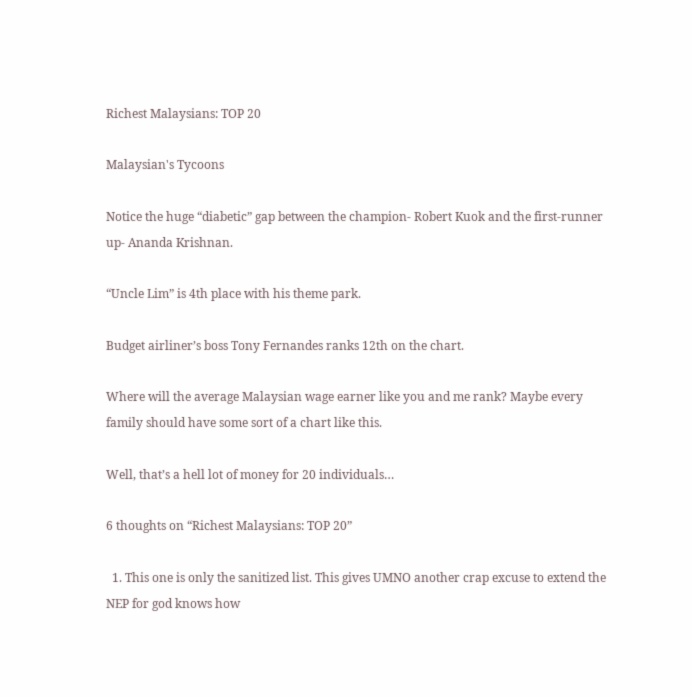Richest Malaysians: TOP 20

Malaysian's Tycoons

Notice the huge “diabetic” gap between the champion- Robert Kuok and the first-runner up- Ananda Krishnan.

“Uncle Lim” is 4th place with his theme park.

Budget airliner’s boss Tony Fernandes ranks 12th on the chart.

Where will the average Malaysian wage earner like you and me rank? Maybe every family should have some sort of a chart like this.

Well, that’s a hell lot of money for 20 individuals…

6 thoughts on “Richest Malaysians: TOP 20”

  1. This one is only the sanitized list. This gives UMNO another crap excuse to extend the NEP for god knows how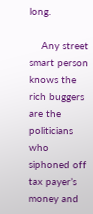long.

    Any street smart person knows the rich buggers are the politicians who siphoned off tax payer’s money and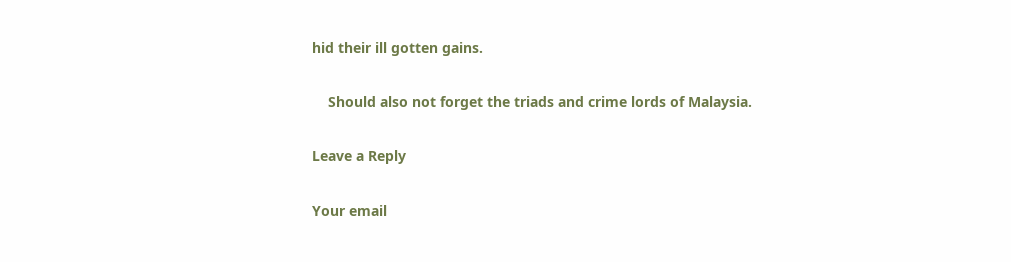hid their ill gotten gains.

    Should also not forget the triads and crime lords of Malaysia.

Leave a Reply

Your email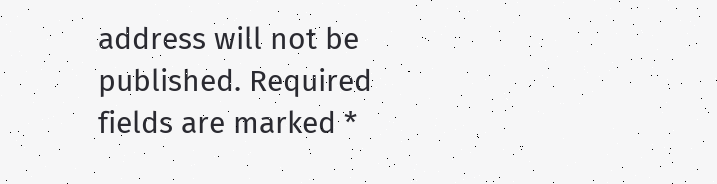address will not be published. Required fields are marked *